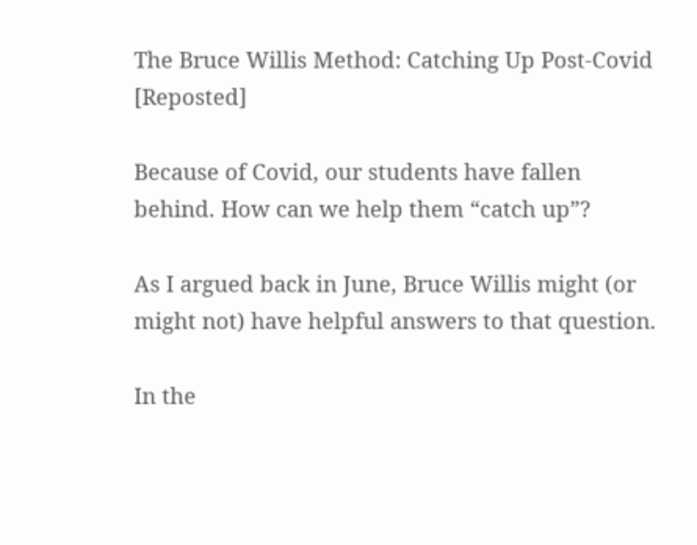The Bruce Willis Method: Catching Up Post-Covid [Reposted]

Because of Covid, our students have fallen behind. How can we help them “catch up”?

As I argued back in June, Bruce Willis might (or might not) have helpful answers to that question.

In the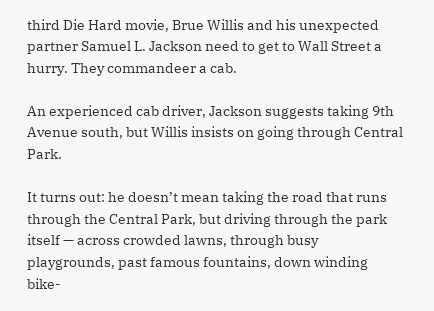third Die Hard movie, Brue Willis and his unexpected partner Samuel L. Jackson need to get to Wall Street a hurry. They commandeer a cab.

An experienced cab driver, Jackson suggests taking 9th Avenue south, but Willis insists on going through Central Park.

It turns out: he doesn’t mean taking the road that runs through the Central Park, but driving through the park itself — across crowded lawns, through busy playgrounds, past famous fountains, down winding bike-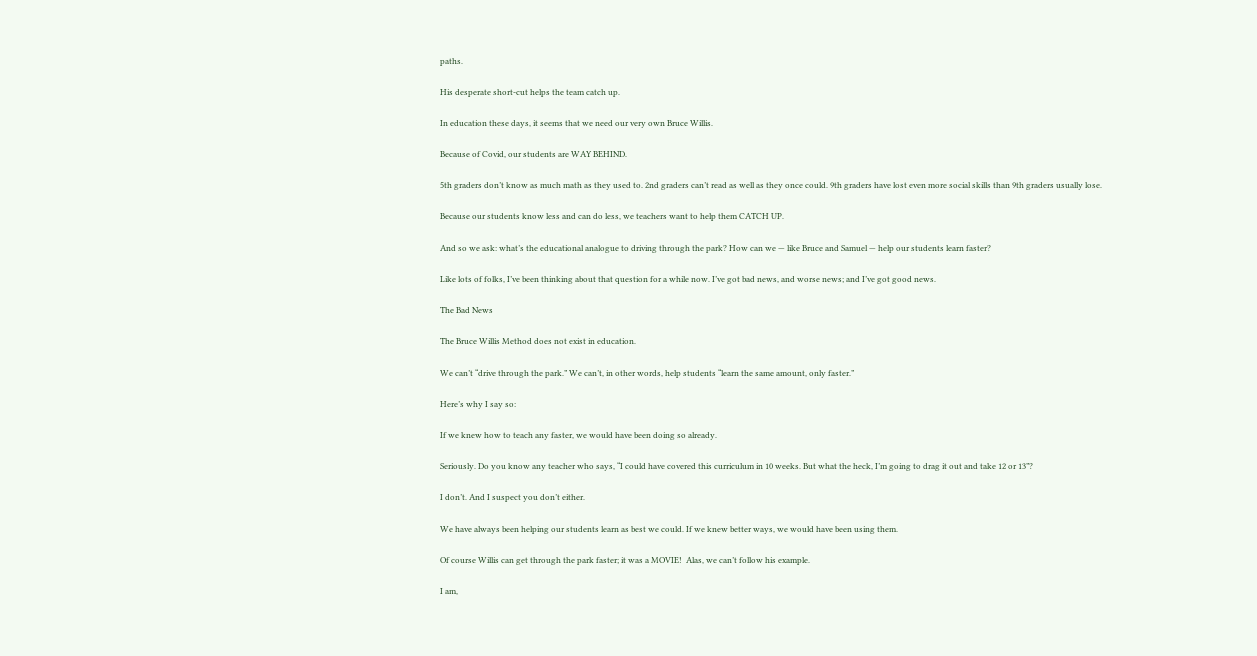paths.

His desperate short-cut helps the team catch up.

In education these days, it seems that we need our very own Bruce Willis.

Because of Covid, our students are WAY BEHIND.

5th graders don’t know as much math as they used to. 2nd graders can’t read as well as they once could. 9th graders have lost even more social skills than 9th graders usually lose.

Because our students know less and can do less, we teachers want to help them CATCH UP.

And so we ask: what’s the educational analogue to driving through the park? How can we — like Bruce and Samuel — help our students learn faster?

Like lots of folks, I’ve been thinking about that question for a while now. I’ve got bad news, and worse news; and I’ve got good news.

The Bad News

The Bruce Willis Method does not exist in education.

We can’t “drive through the park.” We can’t, in other words, help students “learn the same amount, only faster.”

Here’s why I say so:

If we knew how to teach any faster, we would have been doing so already.

Seriously. Do you know any teacher who says, “I could have covered this curriculum in 10 weeks. But what the heck, I’m going to drag it out and take 12 or 13”?

I don’t. And I suspect you don’t either.

We have always been helping our students learn as best we could. If we knew better ways, we would have been using them.

Of course Willis can get through the park faster; it was a MOVIE!  Alas, we can’t follow his example.

I am,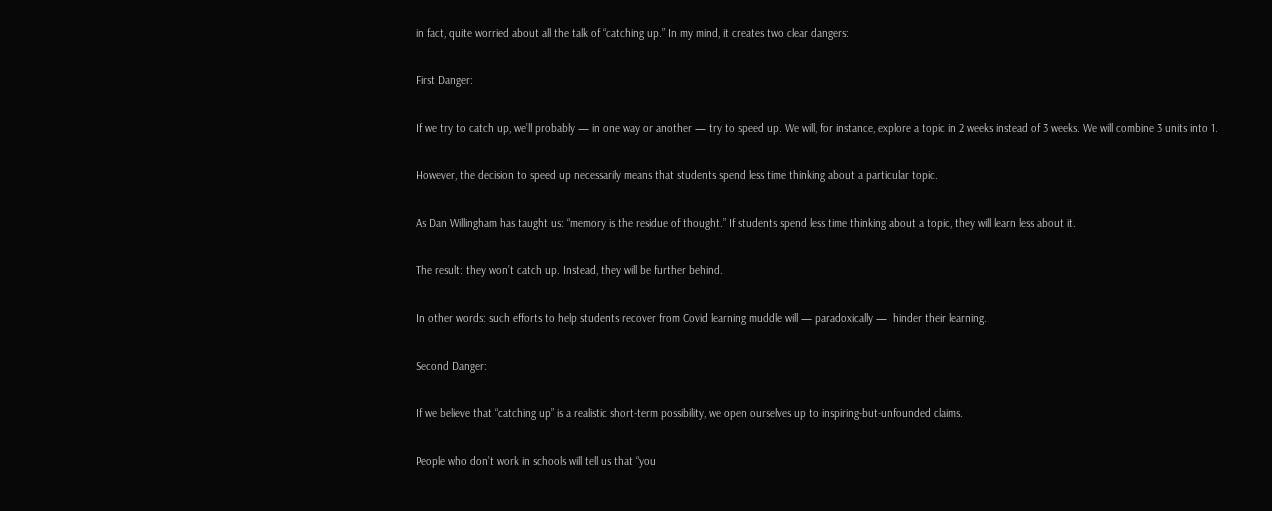in fact, quite worried about all the talk of “catching up.” In my mind, it creates two clear dangers:

First Danger:

If we try to catch up, we’ll probably — in one way or another — try to speed up. We will, for instance, explore a topic in 2 weeks instead of 3 weeks. We will combine 3 units into 1.

However, the decision to speed up necessarily means that students spend less time thinking about a particular topic.

As Dan Willingham has taught us: “memory is the residue of thought.” If students spend less time thinking about a topic, they will learn less about it.

The result: they won’t catch up. Instead, they will be further behind.

In other words: such efforts to help students recover from Covid learning muddle will — paradoxically —  hinder their learning.

Second Danger:

If we believe that “catching up” is a realistic short-term possibility, we open ourselves up to inspiring-but-unfounded claims.

People who don’t work in schools will tell us that “you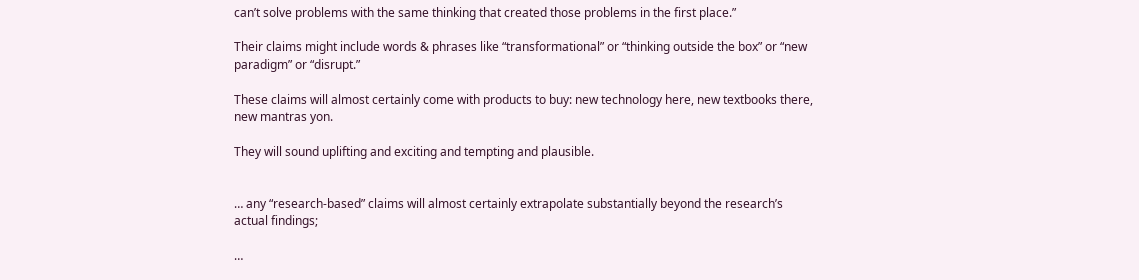can’t solve problems with the same thinking that created those problems in the first place.”

Their claims might include words & phrases like “transformational” or “thinking outside the box” or “new paradigm” or “disrupt.”

These claims will almost certainly come with products to buy: new technology here, new textbooks there, new mantras yon.

They will sound uplifting and exciting and tempting and plausible.


… any “research-based” claims will almost certainly extrapolate substantially beyond the research’s actual findings;

…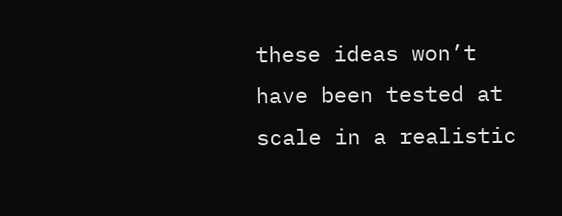these ideas won’t have been tested at scale in a realistic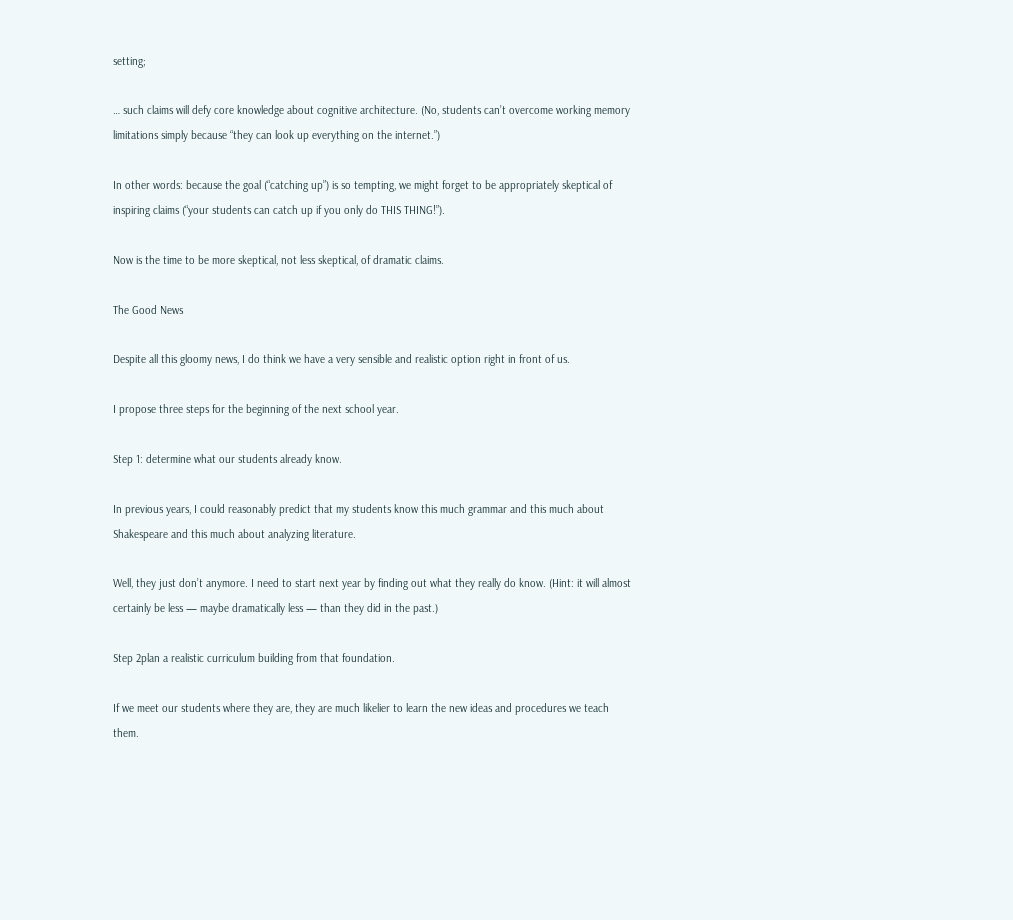setting;

… such claims will defy core knowledge about cognitive architecture. (No, students can’t overcome working memory limitations simply because “they can look up everything on the internet.”)

In other words: because the goal (“catching up”) is so tempting, we might forget to be appropriately skeptical of inspiring claims (“your students can catch up if you only do THIS THING!”).

Now is the time to be more skeptical, not less skeptical, of dramatic claims.

The Good News

Despite all this gloomy news, I do think we have a very sensible and realistic option right in front of us.

I propose three steps for the beginning of the next school year.

Step 1: determine what our students already know.

In previous years, I could reasonably predict that my students know this much grammar and this much about Shakespeare and this much about analyzing literature.

Well, they just don’t anymore. I need to start next year by finding out what they really do know. (Hint: it will almost certainly be less — maybe dramatically less — than they did in the past.)

Step 2plan a realistic curriculum building from that foundation.

If we meet our students where they are, they are much likelier to learn the new ideas and procedures we teach them.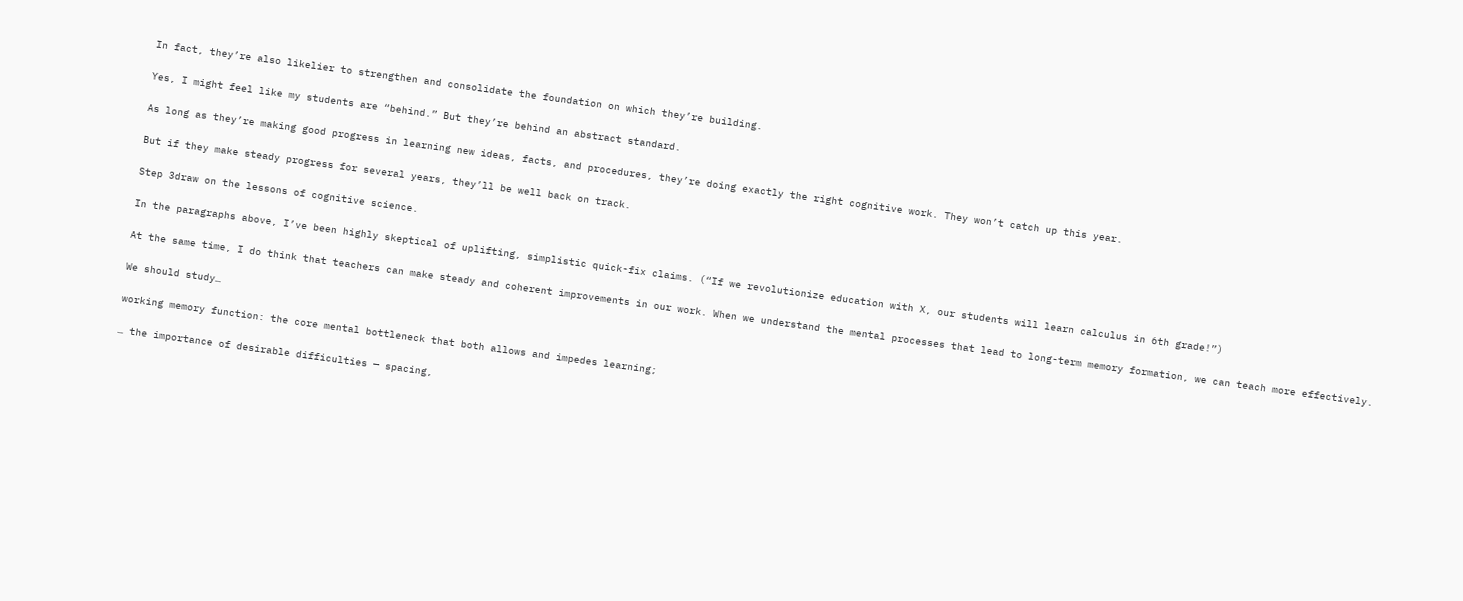In fact, they’re also likelier to strengthen and consolidate the foundation on which they’re building.

Yes, I might feel like my students are “behind.” But they’re behind an abstract standard.

As long as they’re making good progress in learning new ideas, facts, and procedures, they’re doing exactly the right cognitive work. They won’t catch up this year.

But if they make steady progress for several years, they’ll be well back on track.

Step 3draw on the lessons of cognitive science.

In the paragraphs above, I’ve been highly skeptical of uplifting, simplistic quick-fix claims. (“If we revolutionize education with X, our students will learn calculus in 6th grade!”)

At the same time, I do think that teachers can make steady and coherent improvements in our work. When we understand the mental processes that lead to long-term memory formation, we can teach more effectively.

We should study…

working memory function: the core mental bottleneck that both allows and impedes learning;

… the importance of desirable difficulties — spacing,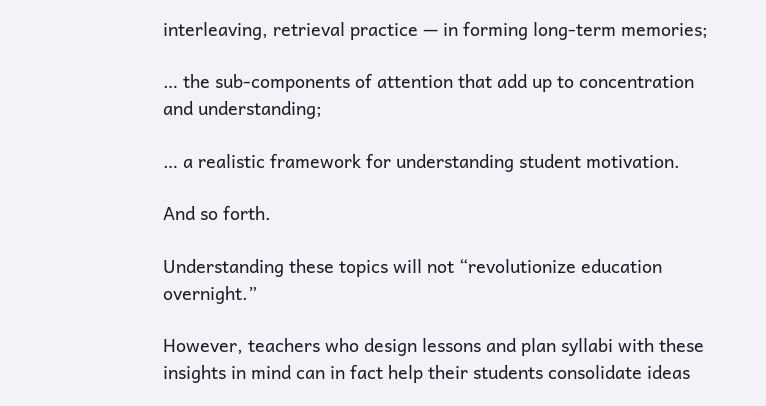interleaving, retrieval practice — in forming long-term memories;

… the sub-components of attention that add up to concentration and understanding;

… a realistic framework for understanding student motivation.

And so forth.

Understanding these topics will not “revolutionize education overnight.”

However, teachers who design lessons and plan syllabi with these insights in mind can in fact help their students consolidate ideas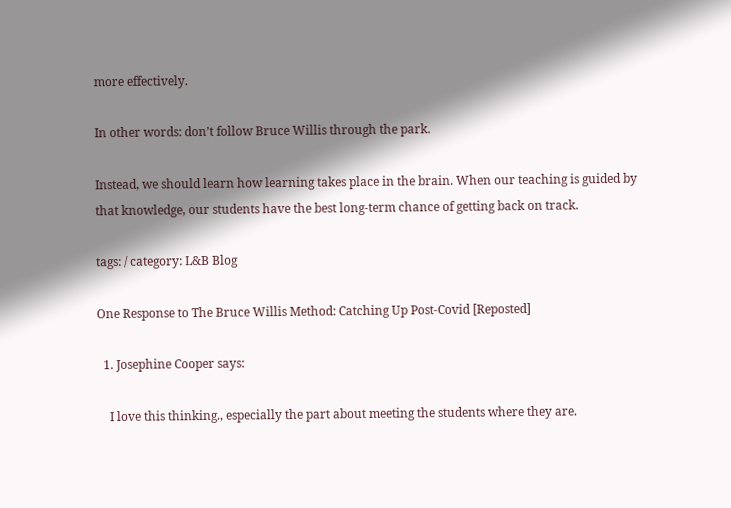more effectively.

In other words: don’t follow Bruce Willis through the park.

Instead, we should learn how learning takes place in the brain. When our teaching is guided by that knowledge, our students have the best long-term chance of getting back on track.

tags: / category: L&B Blog

One Response to The Bruce Willis Method: Catching Up Post-Covid [Reposted]

  1. Josephine Cooper says:

    I love this thinking., especially the part about meeting the students where they are.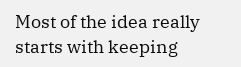Most of the idea really starts with keeping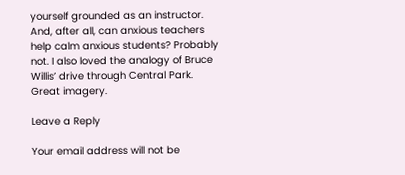yourself grounded as an instructor. And, after all, can anxious teachers help calm anxious students? Probably not. I also loved the analogy of Bruce Willis’ drive through Central Park. Great imagery.

Leave a Reply

Your email address will not be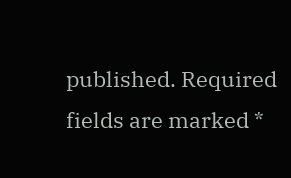published. Required fields are marked *